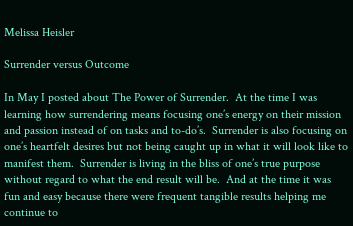Melissa Heisler

Surrender versus Outcome

In May I posted about The Power of Surrender.  At the time I was learning how surrendering means focusing one’s energy on their mission and passion instead of on tasks and to-do’s.  Surrender is also focusing on one’s heartfelt desires but not being caught up in what it will look like to manifest them.  Surrender is living in the bliss of one’s true purpose without regard to what the end result will be.  And at the time it was fun and easy because there were frequent tangible results helping me continue to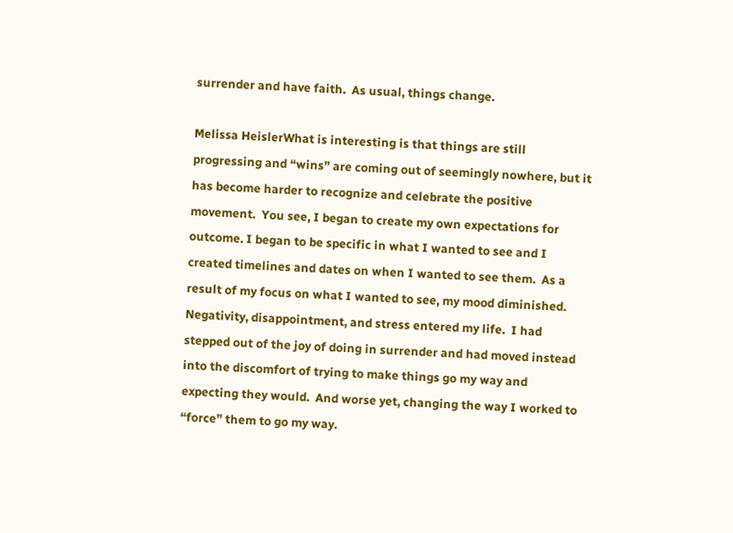surrender and have faith.  As usual, things change.

Melissa HeislerWhat is interesting is that things are still progressing and “wins” are coming out of seemingly nowhere, but it has become harder to recognize and celebrate the positive movement.  You see, I began to create my own expectations for outcome. I began to be specific in what I wanted to see and I created timelines and dates on when I wanted to see them.  As a result of my focus on what I wanted to see, my mood diminished.  Negativity, disappointment, and stress entered my life.  I had stepped out of the joy of doing in surrender and had moved instead into the discomfort of trying to make things go my way and expecting they would.  And worse yet, changing the way I worked to “force” them to go my way.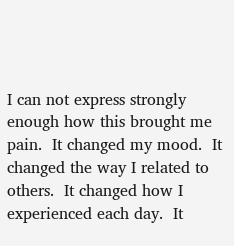I can not express strongly enough how this brought me pain.  It changed my mood.  It changed the way I related to others.  It changed how I experienced each day.  It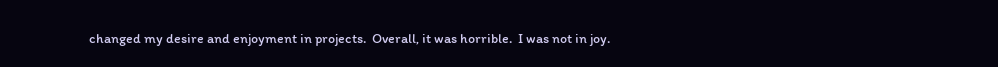changed my desire and enjoyment in projects.  Overall, it was horrible.  I was not in joy.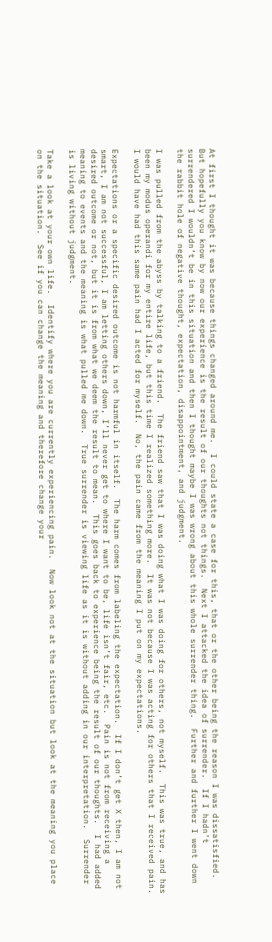At first I thought it was because things changed around me.  I could state a case for this, that or the other being the reason I was dissatisfied.  But hopefully you know by now our experience is the result of our thoughts not things.  Next I attacked the idea of surrender.  If I hadn’t surrendered I wouldn’t be in this situation and then I thought maybe I was wrong about this whole surrender thing.  Further and further I went down the rabbit hole of negative thought, expectation, disappointment, and judgment.

I was pulled from the abyss by talking to a friend.  The friend saw that I was doing what I was doing for others, not myself.  This was true, and has been my modus operandi for my entire life, but this time I realized something more.  It was not because I was acting for others that I received pain.  I would have had this same pain had I acted for myself.  No, the pain came from the meaning I put on my expectations.

Expectations or a specific desired outcome is not harmful in itself.  The harm comes from labeling the expectation.  If I don’t get X then, I am not smart, I am not successful, I am letting others down, I’ll never get to where I want to be, life isn’t fair, etc.  Pain is not from receiving a desired outcome or not, but it is from what we deem the result to mean.  This goes back to experience being the result of our thoughts.  I had added meaning to events and the meaning is what pulled me down.  True surrender is viewing life as it is without adding in our interpretation.  Surrender is living without judgment.

Take a look at your own life.  Identify where you are currently experiencing pain.  Now look not at the situation but look at the meaning you place on the situation.  See if you can change the meaning and therefore change your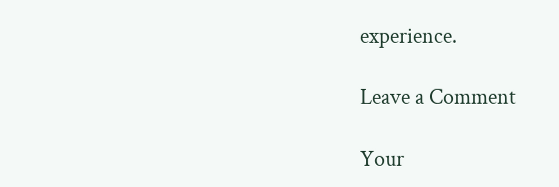experience.

Leave a Comment

Your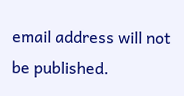email address will not be published.